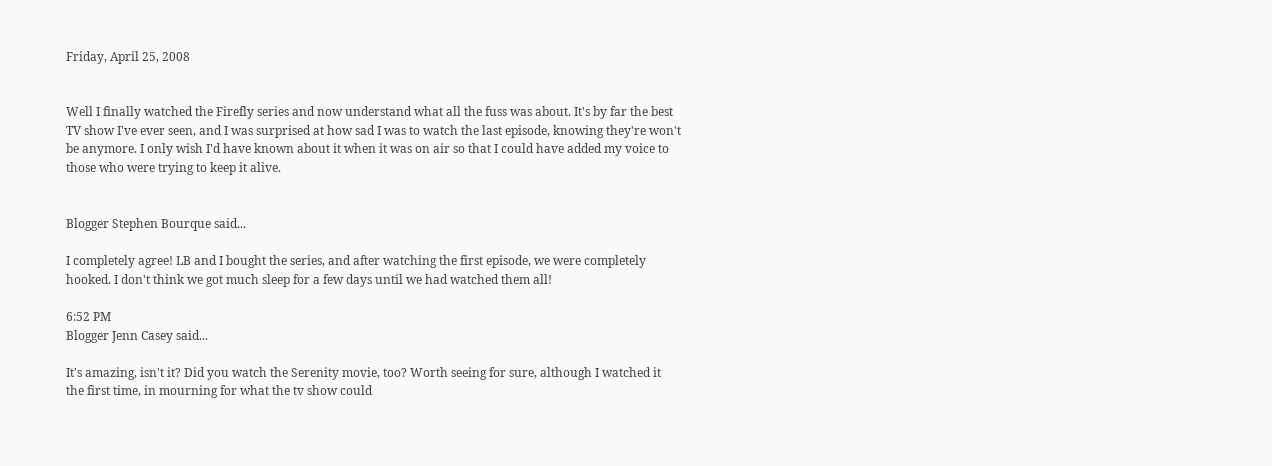Friday, April 25, 2008


Well I finally watched the Firefly series and now understand what all the fuss was about. It's by far the best TV show I've ever seen, and I was surprised at how sad I was to watch the last episode, knowing they're won't be anymore. I only wish I'd have known about it when it was on air so that I could have added my voice to those who were trying to keep it alive.


Blogger Stephen Bourque said...

I completely agree! LB and I bought the series, and after watching the first episode, we were completely hooked. I don't think we got much sleep for a few days until we had watched them all!

6:52 PM
Blogger Jenn Casey said...

It's amazing, isn't it? Did you watch the Serenity movie, too? Worth seeing for sure, although I watched it the first time, in mourning for what the tv show could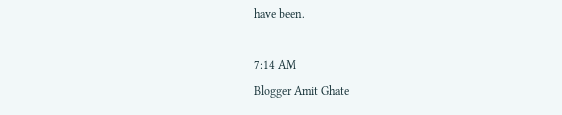have been.

7:14 AM
Blogger Amit Ghate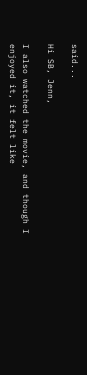said...

Hi SB, Jenn,

I also watched the movie, and though I enjoyed it, it felt like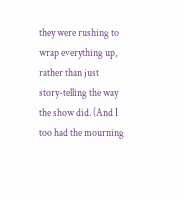they were rushing to wrap everything up, rather than just story-telling the way the show did. (And I too had the mourning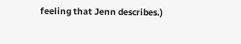feeling that Jenn describes.)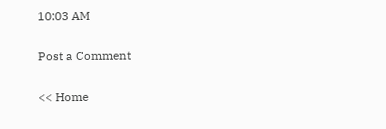10:03 AM

Post a Comment

<< Home